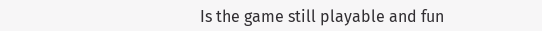Is the game still playable and fun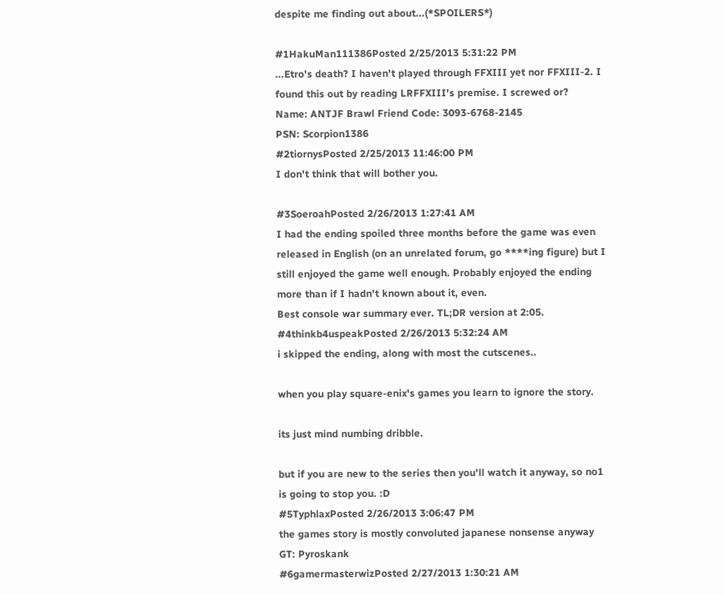despite me finding out about...(*SPOILERS*)

#1HakuMan111386Posted 2/25/2013 5:31:22 PM
...Etro's death? I haven't played through FFXIII yet nor FFXIII-2. I found this out by reading LRFFXIII's premise. I screwed or?
Name: ANTJF Brawl Friend Code: 3093-6768-2145
PSN: Scorpion1386
#2tiornysPosted 2/25/2013 11:46:00 PM
I don't think that will bother you.

#3SoeroahPosted 2/26/2013 1:27:41 AM
I had the ending spoiled three months before the game was even released in English (on an unrelated forum, go ****ing figure) but I still enjoyed the game well enough. Probably enjoyed the ending more than if I hadn't known about it, even.
Best console war summary ever. TL;DR version at 2:05.
#4thinkb4uspeakPosted 2/26/2013 5:32:24 AM
i skipped the ending, along with most the cutscenes..

when you play square-enix's games you learn to ignore the story.

its just mind numbing dribble.

but if you are new to the series then you'll watch it anyway, so no1 is going to stop you. :D
#5TyphlaxPosted 2/26/2013 3:06:47 PM
the games story is mostly convoluted japanese nonsense anyway
GT: Pyroskank
#6gamermasterwizPosted 2/27/2013 1:30:21 AM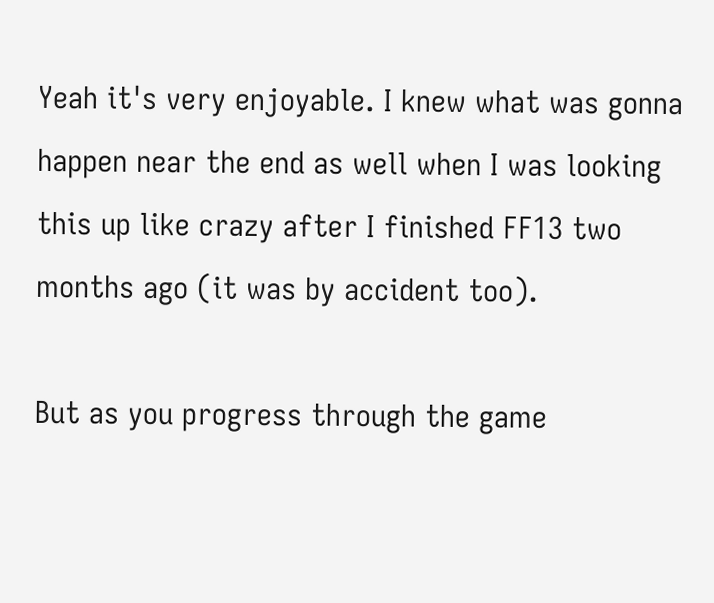Yeah it's very enjoyable. I knew what was gonna happen near the end as well when I was looking this up like crazy after I finished FF13 two months ago (it was by accident too).

But as you progress through the game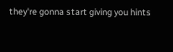they're gonna start giving you hints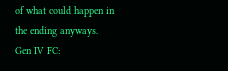of what could happen in the ending anyways.
Gen IV FC: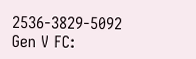2536-3829-5092
Gen V FC: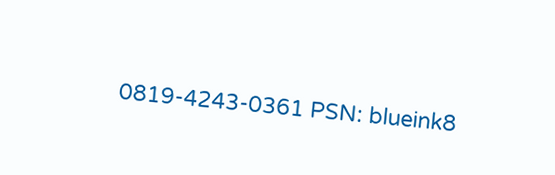0819-4243-0361 PSN: blueink8